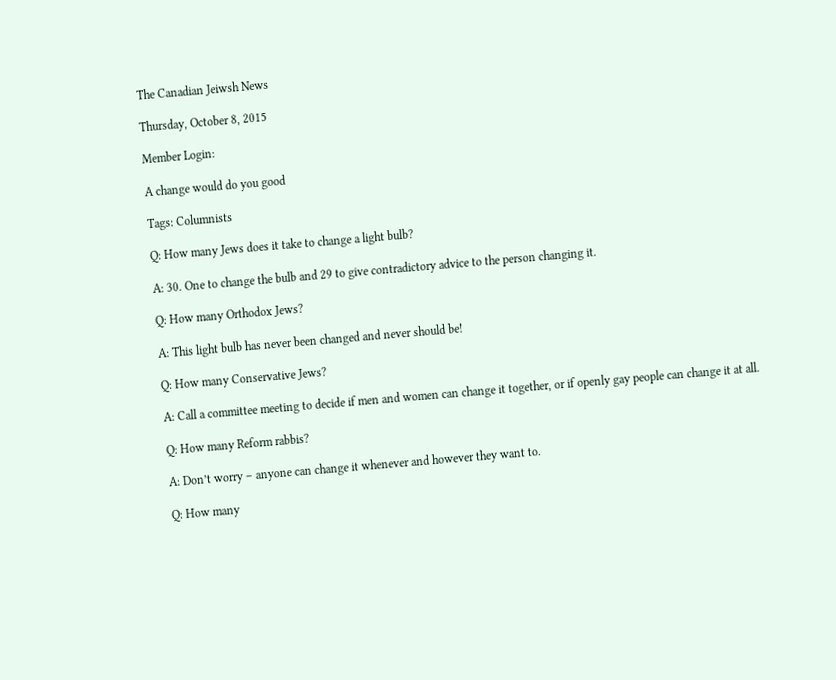The Canadian Jeiwsh News

Thursday, October 8, 2015

Member Login:

A change would do you good

Tags: Columnists

Q: How many Jews does it take to change a light bulb?

A: 30. One to change the bulb and 29 to give contradictory advice to the person changing it.

Q: How many Orthodox Jews?

A: This light bulb has never been changed and never should be!

Q: How many Conservative Jews?

A: Call a committee meeting to decide if men and women can change it together, or if openly gay people can change it at all.

Q: How many Reform rabbis?

A: Don’t worry – anyone can change it whenever and however they want to.

Q: How many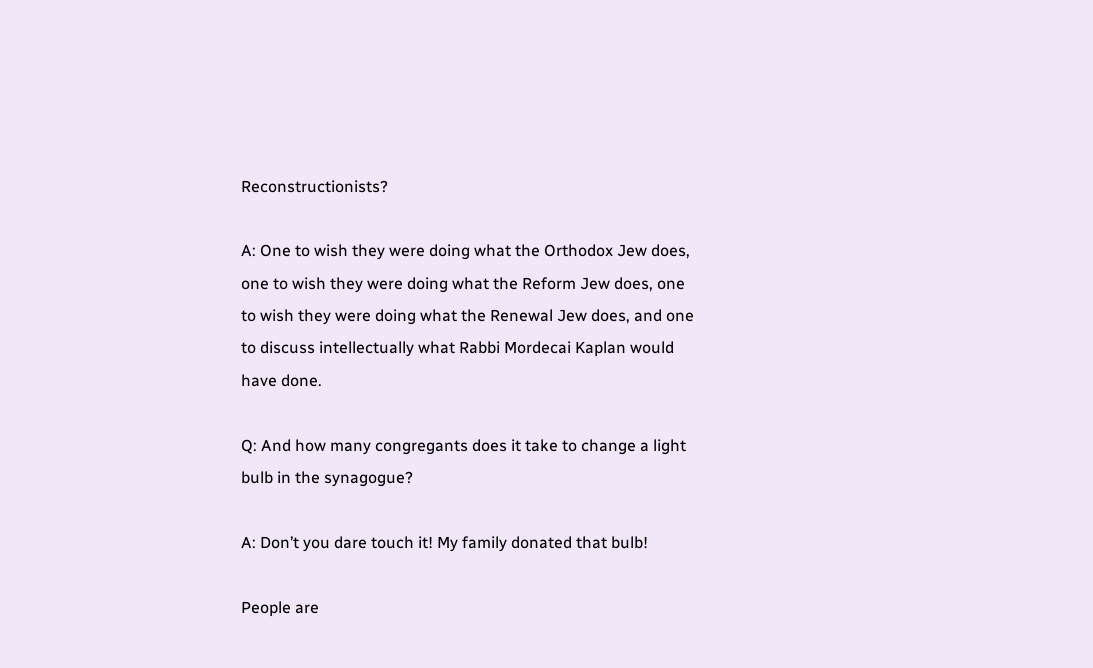Reconstructionists?

A: One to wish they were doing what the Orthodox Jew does, one to wish they were doing what the Reform Jew does, one to wish they were doing what the Renewal Jew does, and one to discuss intellectually what Rabbi Mordecai Kaplan would have done.

Q: And how many congregants does it take to change a light bulb in the synagogue?

A: Don’t you dare touch it! My family donated that bulb!

People are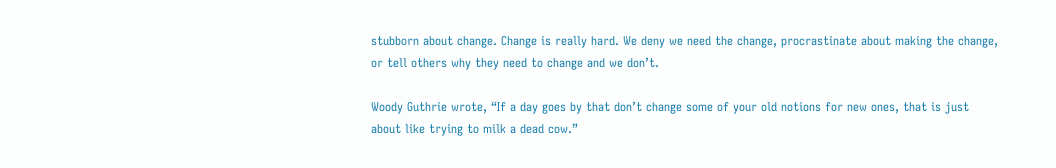stubborn about change. Change is really hard. We deny we need the change, procrastinate about making the change, or tell others why they need to change and we don’t.

Woody Guthrie wrote, “If a day goes by that don’t change some of your old notions for new ones, that is just about like trying to milk a dead cow.”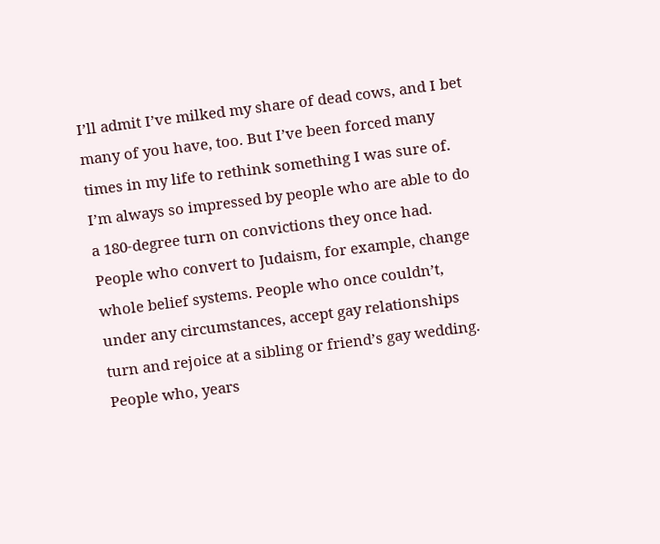I’ll admit I’ve milked my share of dead cows, and I bet many of you have, too. But I’ve been forced many times in my life to rethink something I was sure of. I’m always so impressed by people who are able to do a 180-degree turn on convictions they once had. People who convert to Judaism, for example, change whole belief systems. People who once couldn’t, under any circumstances, accept gay relationships turn and rejoice at a sibling or friend’s gay wedding. People who, years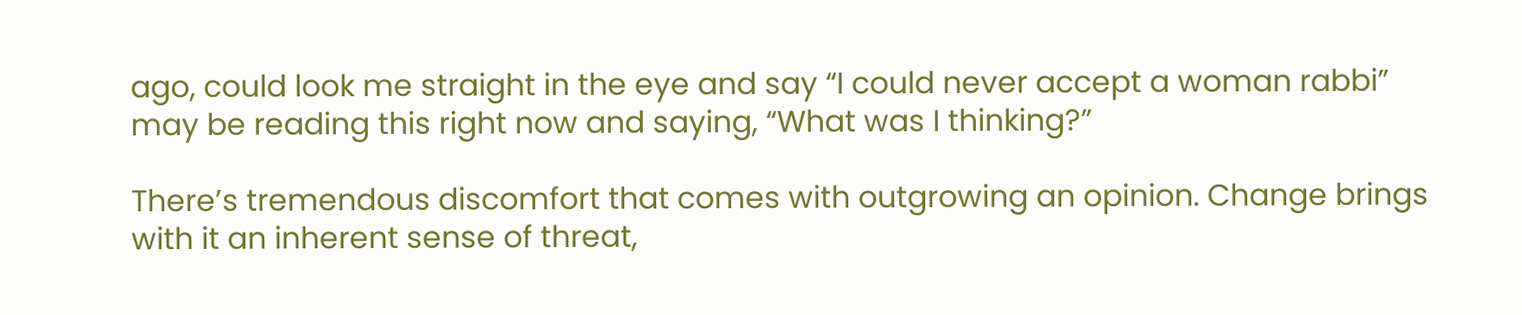ago, could look me straight in the eye and say “I could never accept a woman rabbi” may be reading this right now and saying, “What was I thinking?”

There’s tremendous discomfort that comes with outgrowing an opinion. Change brings with it an inherent sense of threat,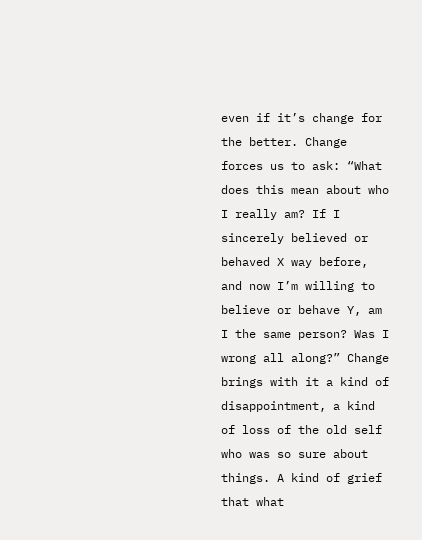even if it’s change for the better. Change forces us to ask: “What does this mean about who I really am? If I sincerely believed or behaved X way before, and now I’m willing to believe or behave Y, am I the same person? Was I wrong all along?” Change brings with it a kind of disappointment, a kind of loss of the old self who was so sure about things. A kind of grief that what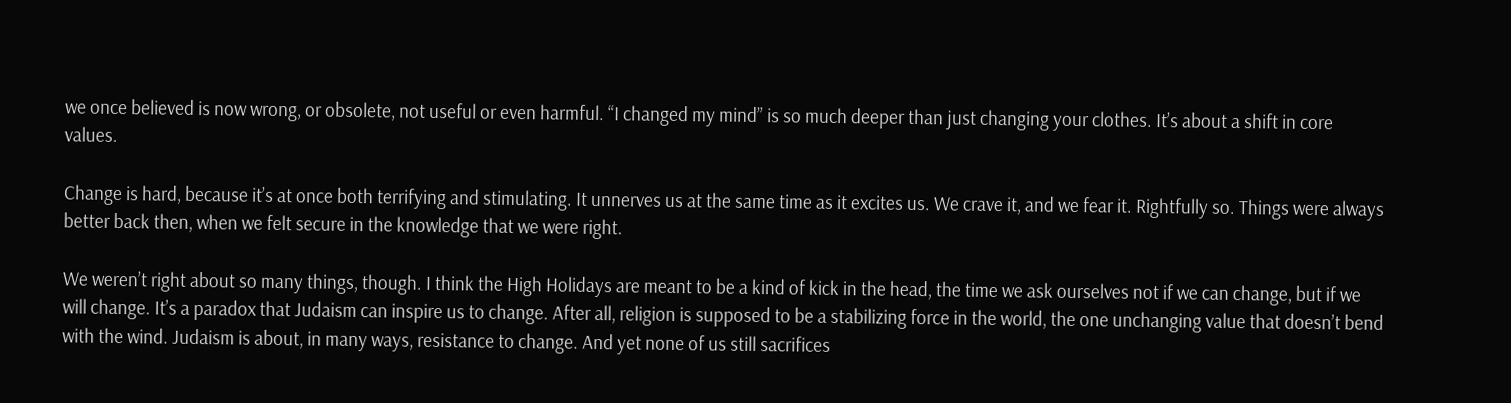we once believed is now wrong, or obsolete, not useful or even harmful. “I changed my mind” is so much deeper than just changing your clothes. It’s about a shift in core values.

Change is hard, because it’s at once both terrifying and stimulating. It unnerves us at the same time as it excites us. We crave it, and we fear it. Rightfully so. Things were always better back then, when we felt secure in the knowledge that we were right.

We weren’t right about so many things, though. I think the High Holidays are meant to be a kind of kick in the head, the time we ask ourselves not if we can change, but if we will change. It’s a paradox that Judaism can inspire us to change. After all, religion is supposed to be a stabilizing force in the world, the one unchanging value that doesn’t bend with the wind. Judaism is about, in many ways, resistance to change. And yet none of us still sacrifices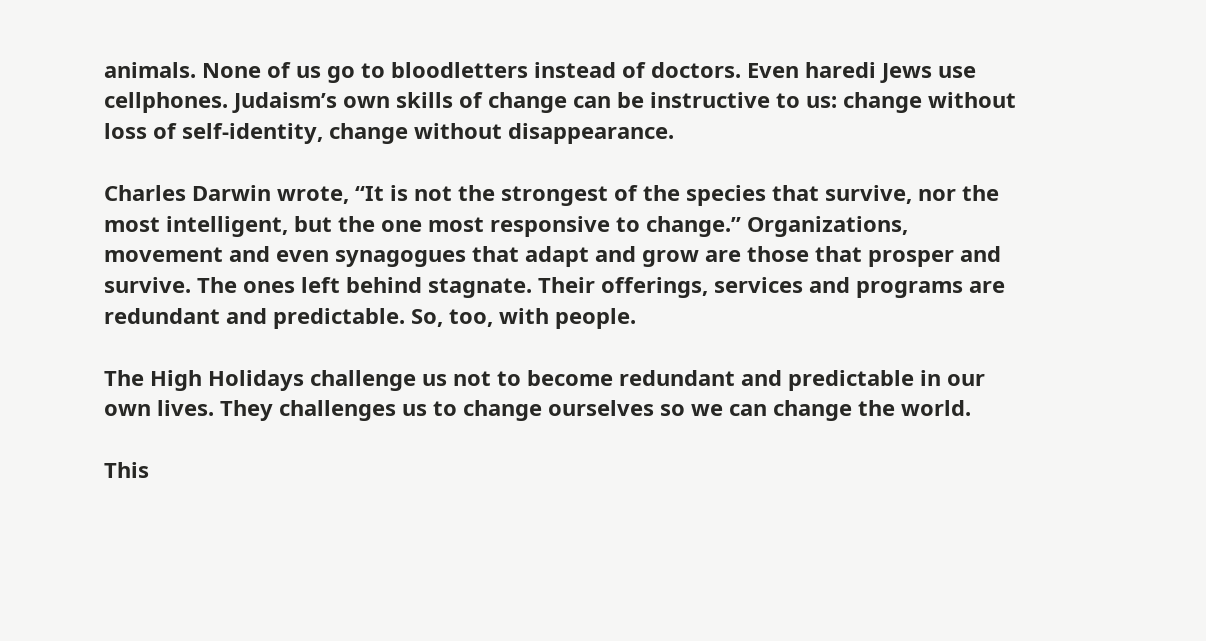animals. None of us go to bloodletters instead of doctors. Even haredi Jews use cellphones. Judaism’s own skills of change can be instructive to us: change without loss of self-identity, change without disappearance.

Charles Darwin wrote, “It is not the strongest of the species that survive, nor the most intelligent, but the one most responsive to change.” Organizations, movement and even synagogues that adapt and grow are those that prosper and survive. The ones left behind stagnate. Their offerings, services and programs are redundant and predictable. So, too, with people.

The High Holidays challenge us not to become redundant and predictable in our own lives. They challenges us to change ourselves so we can change the world.

This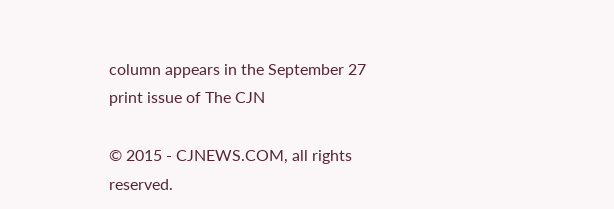column appears in the September 27 print issue of The CJN

© 2015 - CJNEWS.COM, all rights reserved.